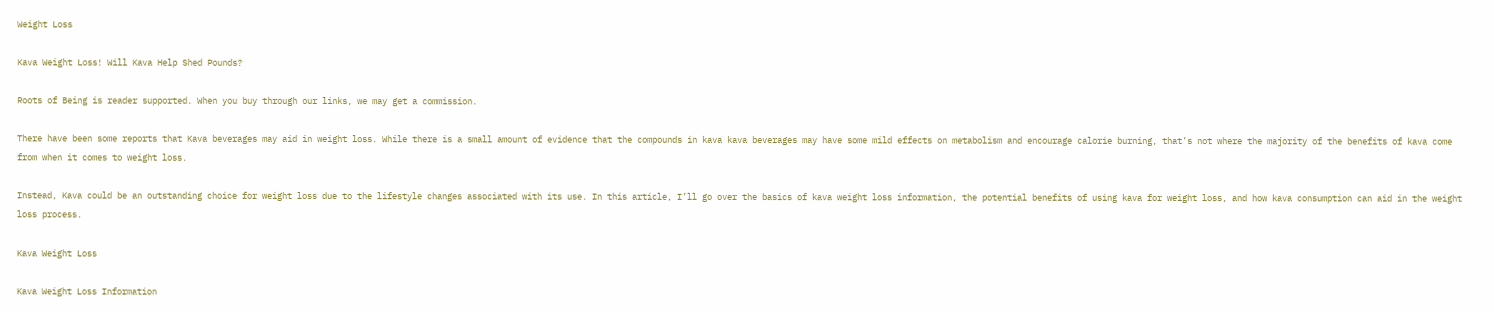Weight Loss

Kava Weight Loss! Will Kava Help Shed Pounds?

Roots of Being is reader supported. When you buy through our links, we may get a commission.

There have been some reports that Kava beverages may aid in weight loss. While there is a small amount of evidence that the compounds in kava kava beverages may have some mild effects on metabolism and encourage calorie burning, that’s not where the majority of the benefits of kava come from when it comes to weight loss.

Instead, Kava could be an outstanding choice for weight loss due to the lifestyle changes associated with its use. In this article, I’ll go over the basics of kava weight loss information, the potential benefits of using kava for weight loss, and how kava consumption can aid in the weight loss process.

Kava Weight Loss

Kava Weight Loss Information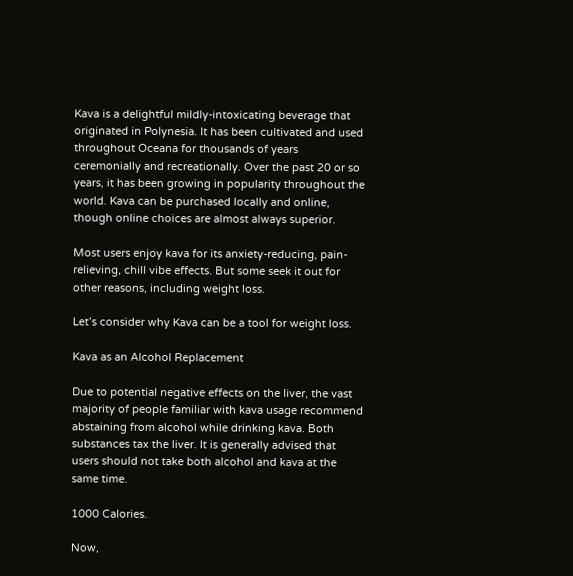Kava is a delightful mildly-intoxicating beverage that originated in Polynesia. It has been cultivated and used throughout Oceana for thousands of years ceremonially and recreationally. Over the past 20 or so years, it has been growing in popularity throughout the world. Kava can be purchased locally and online, though online choices are almost always superior.

Most users enjoy kava for its anxiety-reducing, pain-relieving, chill vibe effects. But some seek it out for other reasons, including weight loss.

Let’s consider why Kava can be a tool for weight loss.

Kava as an Alcohol Replacement

Due to potential negative effects on the liver, the vast majority of people familiar with kava usage recommend abstaining from alcohol while drinking kava. Both substances tax the liver. It is generally advised that users should not take both alcohol and kava at the same time.

1000 Calories.

Now,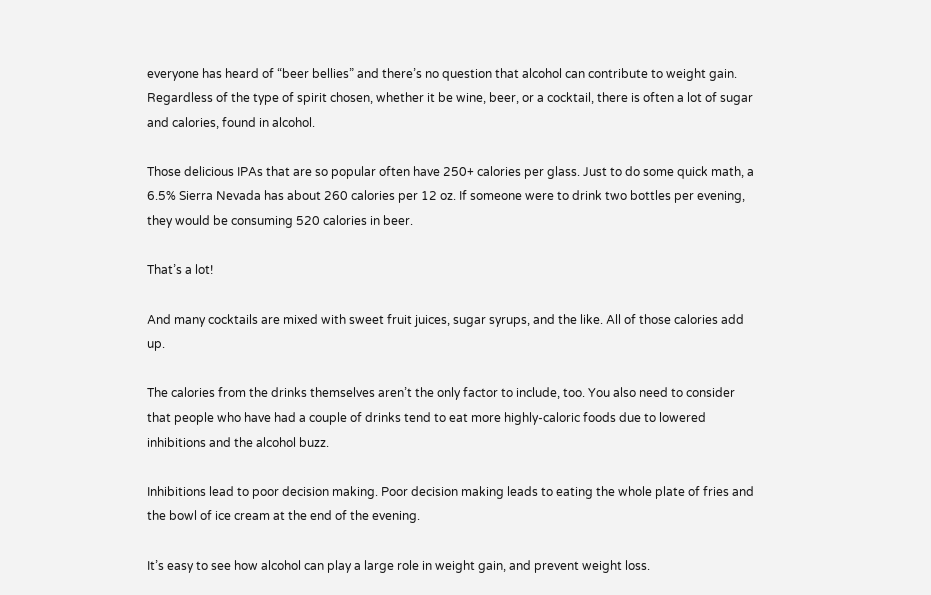everyone has heard of “beer bellies” and there’s no question that alcohol can contribute to weight gain. Regardless of the type of spirit chosen, whether it be wine, beer, or a cocktail, there is often a lot of sugar and calories, found in alcohol.

Those delicious IPAs that are so popular often have 250+ calories per glass. Just to do some quick math, a 6.5% Sierra Nevada has about 260 calories per 12 oz. If someone were to drink two bottles per evening, they would be consuming 520 calories in beer.

That’s a lot!

And many cocktails are mixed with sweet fruit juices, sugar syrups, and the like. All of those calories add up.

The calories from the drinks themselves aren’t the only factor to include, too. You also need to consider that people who have had a couple of drinks tend to eat more highly-caloric foods due to lowered inhibitions and the alcohol buzz.

Inhibitions lead to poor decision making. Poor decision making leads to eating the whole plate of fries and the bowl of ice cream at the end of the evening.

It’s easy to see how alcohol can play a large role in weight gain, and prevent weight loss.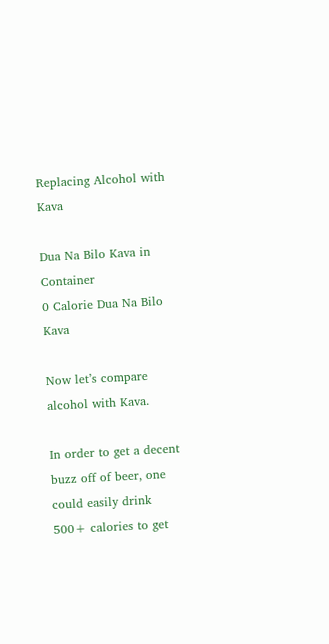Replacing Alcohol with Kava

Dua Na Bilo Kava in Container
0 Calorie Dua Na Bilo Kava

Now let’s compare alcohol with Kava.

In order to get a decent buzz off of beer, one could easily drink 500+ calories to get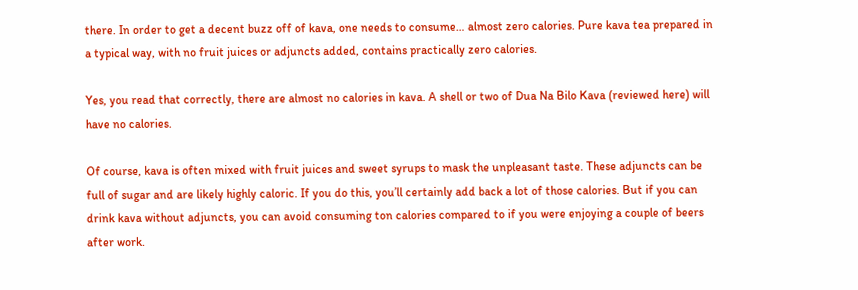there. In order to get a decent buzz off of kava, one needs to consume… almost zero calories. Pure kava tea prepared in a typical way, with no fruit juices or adjuncts added, contains practically zero calories.

Yes, you read that correctly, there are almost no calories in kava. A shell or two of Dua Na Bilo Kava (reviewed here) will have no calories.

Of course, kava is often mixed with fruit juices and sweet syrups to mask the unpleasant taste. These adjuncts can be full of sugar and are likely highly caloric. If you do this, you’ll certainly add back a lot of those calories. But if you can drink kava without adjuncts, you can avoid consuming ton calories compared to if you were enjoying a couple of beers after work.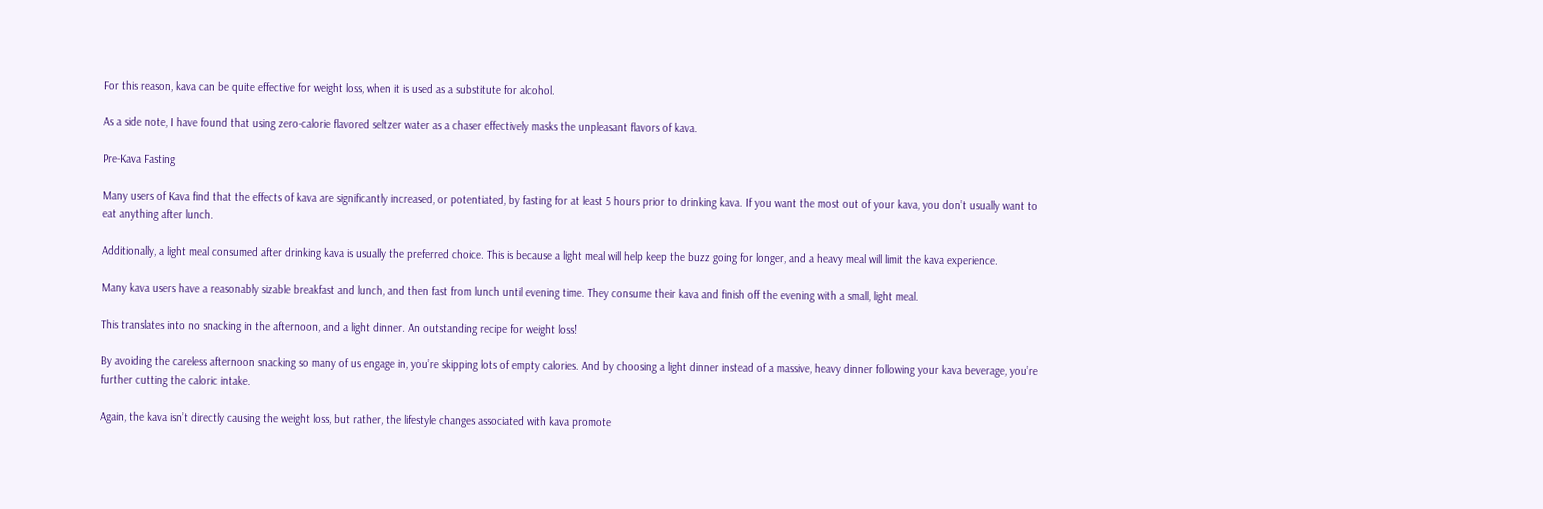For this reason, kava can be quite effective for weight loss, when it is used as a substitute for alcohol.

As a side note, I have found that using zero-calorie flavored seltzer water as a chaser effectively masks the unpleasant flavors of kava.

Pre-Kava Fasting

Many users of Kava find that the effects of kava are significantly increased, or potentiated, by fasting for at least 5 hours prior to drinking kava. If you want the most out of your kava, you don’t usually want to eat anything after lunch.

Additionally, a light meal consumed after drinking kava is usually the preferred choice. This is because a light meal will help keep the buzz going for longer, and a heavy meal will limit the kava experience.

Many kava users have a reasonably sizable breakfast and lunch, and then fast from lunch until evening time. They consume their kava and finish off the evening with a small, light meal.

This translates into no snacking in the afternoon, and a light dinner. An outstanding recipe for weight loss!

By avoiding the careless afternoon snacking so many of us engage in, you’re skipping lots of empty calories. And by choosing a light dinner instead of a massive, heavy dinner following your kava beverage, you’re further cutting the caloric intake.

Again, the kava isn’t directly causing the weight loss, but rather, the lifestyle changes associated with kava promote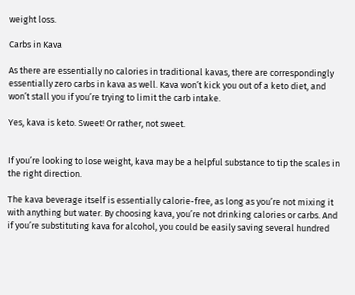weight loss.

Carbs in Kava

As there are essentially no calories in traditional kavas, there are correspondingly essentially zero carbs in kava as well. Kava won’t kick you out of a keto diet, and won’t stall you if you’re trying to limit the carb intake.

Yes, kava is keto. Sweet! Or rather, not sweet.


If you’re looking to lose weight, kava may be a helpful substance to tip the scales in the right direction.

The kava beverage itself is essentially calorie-free, as long as you’re not mixing it with anything but water. By choosing kava, you’re not drinking calories or carbs. And if you’re substituting kava for alcohol, you could be easily saving several hundred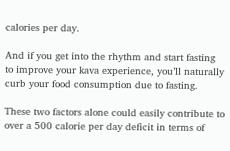calories per day.

And if you get into the rhythm and start fasting to improve your kava experience, you’ll naturally curb your food consumption due to fasting.

These two factors alone could easily contribute to over a 500 calorie per day deficit in terms of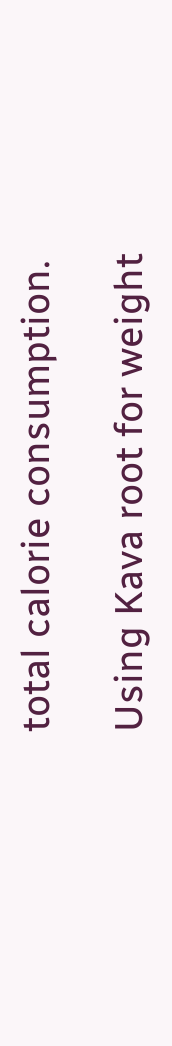total calorie consumption.

Using Kava root for weight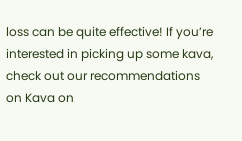loss can be quite effective! If you’re interested in picking up some kava, check out our recommendations on Kava on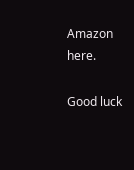Amazon here.

Good luck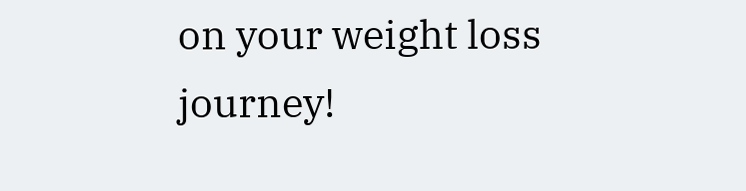on your weight loss journey!